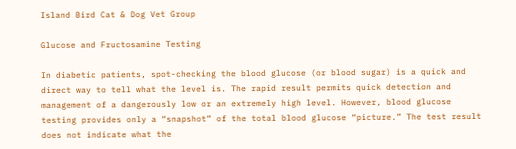Island Bird Cat & Dog Vet Group

Glucose and Fructosamine Testing

In diabetic patients, spot-checking the blood glucose (or blood sugar) is a quick and direct way to tell what the level is. The rapid result permits quick detection and management of a dangerously low or an extremely high level. However, blood glucose testing provides only a “snapshot” of the total blood glucose “picture.” The test result does not indicate what the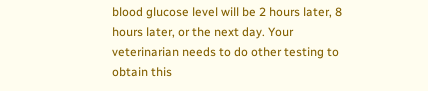blood glucose level will be 2 hours later, 8 hours later, or the next day. Your veterinarian needs to do other testing to obtain this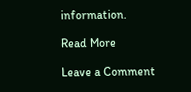information.

Read More

Leave a Comment